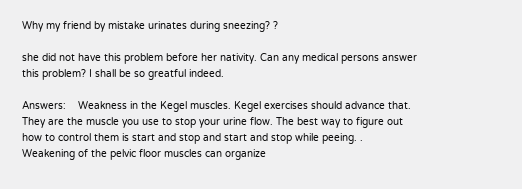Why my friend by mistake urinates during sneezing? ?

she did not have this problem before her nativity. Can any medical persons answer this problem? I shall be so greatful indeed.

Answers:    Weakness in the Kegel muscles. Kegel exercises should advance that. They are the muscle you use to stop your urine flow. The best way to figure out how to control them is start and stop and start and stop while peeing. .
Weakening of the pelvic floor muscles can organize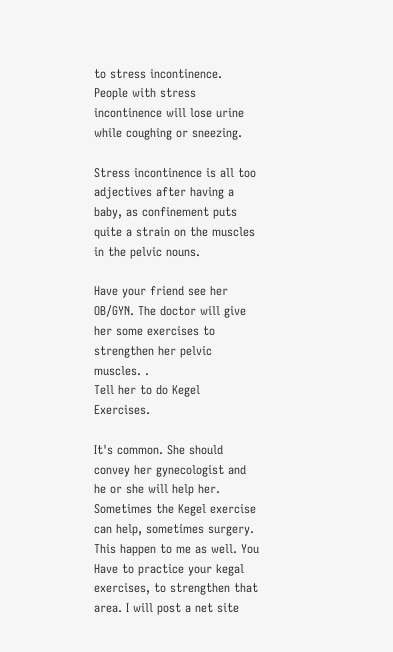to stress incontinence. People with stress incontinence will lose urine while coughing or sneezing.

Stress incontinence is all too adjectives after having a baby, as confinement puts quite a strain on the muscles in the pelvic nouns.

Have your friend see her OB/GYN. The doctor will give her some exercises to strengthen her pelvic muscles. .
Tell her to do Kegel Exercises.

It's common. She should convey her gynecologist and he or she will help her. Sometimes the Kegel exercise can help, sometimes surgery. This happen to me as well. You Have to practice your kegal exercises, to strengthen that area. I will post a net site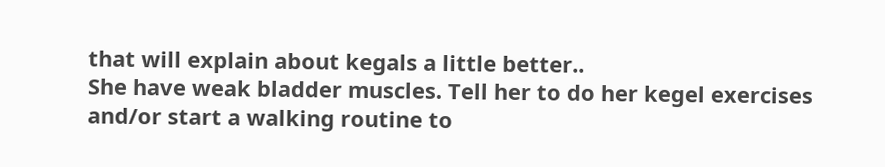that will explain about kegals a little better..
She have weak bladder muscles. Tell her to do her kegel exercises and/or start a walking routine to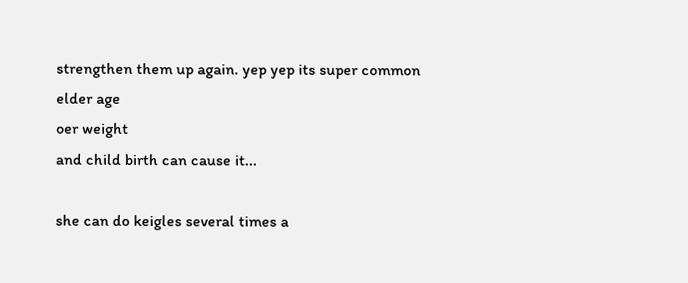strengthen them up again. yep yep its super common
elder age
oer weight
and child birth can cause it...

she can do keigles several times a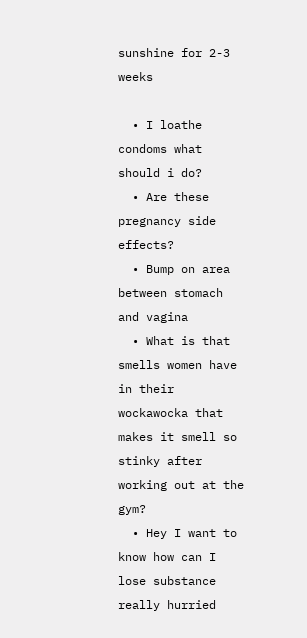sunshine for 2-3 weeks

  • I loathe condoms what should i do?
  • Are these pregnancy side effects?
  • Bump on area between stomach and vagina
  • What is that smells women have in their wockawocka that makes it smell so stinky after working out at the gym?
  • Hey I want to know how can I lose substance really hurried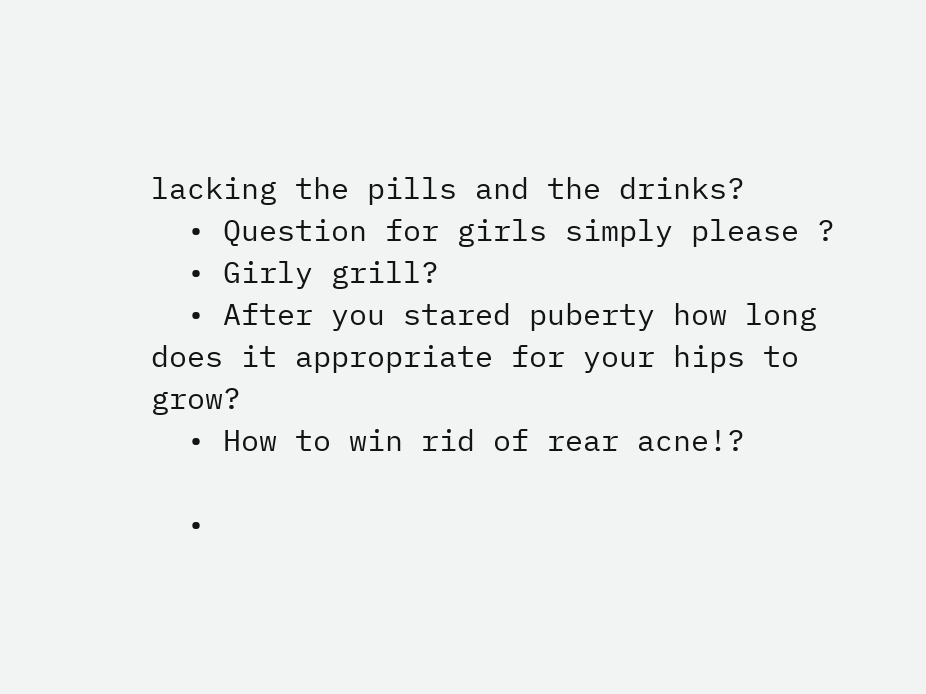lacking the pills and the drinks?
  • Question for girls simply please ?
  • Girly grill?
  • After you stared puberty how long does it appropriate for your hips to grow?
  • How to win rid of rear acne!?

  •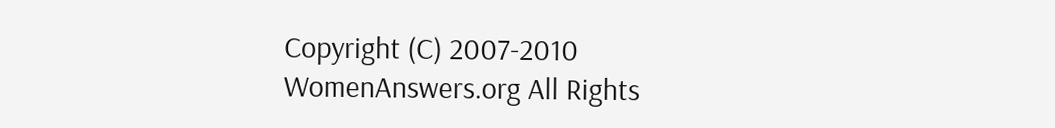Copyright (C) 2007-2010 WomenAnswers.org All Rights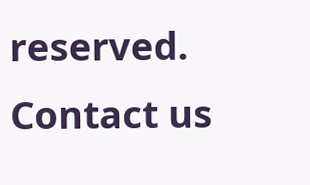reserved.     Contact us